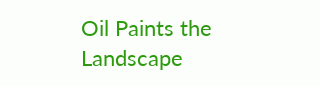Oil Paints the Landscape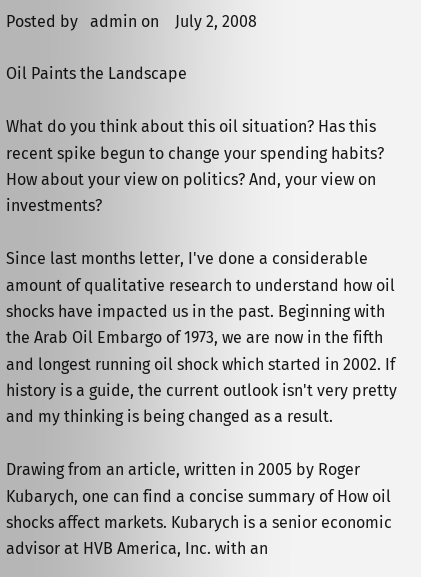Posted by   admin on    July 2, 2008

Oil Paints the Landscape

What do you think about this oil situation? Has this recent spike begun to change your spending habits? How about your view on politics? And, your view on investments?

Since last months letter, I've done a considerable amount of qualitative research to understand how oil shocks have impacted us in the past. Beginning with the Arab Oil Embargo of 1973, we are now in the fifth and longest running oil shock which started in 2002. If history is a guide, the current outlook isn't very pretty and my thinking is being changed as a result.

Drawing from an article, written in 2005 by Roger Kubarych, one can find a concise summary of How oil shocks affect markets. Kubarych is a senior economic advisor at HVB America, Inc. with an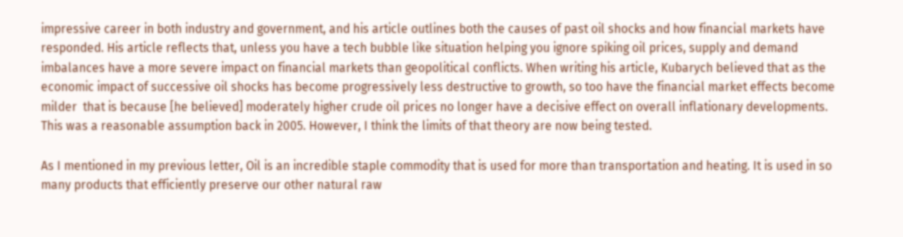impressive career in both industry and government, and his article outlines both the causes of past oil shocks and how financial markets have responded. His article reflects that, unless you have a tech bubble like situation helping you ignore spiking oil prices, supply and demand imbalances have a more severe impact on financial markets than geopolitical conflicts. When writing his article, Kubarych believed that as the economic impact of successive oil shocks has become progressively less destructive to growth, so too have the financial market effects become milder  that is because [he believed] moderately higher crude oil prices no longer have a decisive effect on overall inflationary developments. This was a reasonable assumption back in 2005. However, I think the limits of that theory are now being tested.

As I mentioned in my previous letter, Oil is an incredible staple commodity that is used for more than transportation and heating. It is used in so many products that efficiently preserve our other natural raw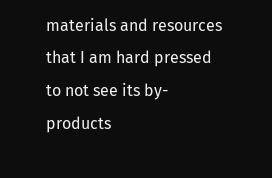materials and resources that I am hard pressed to not see its by-products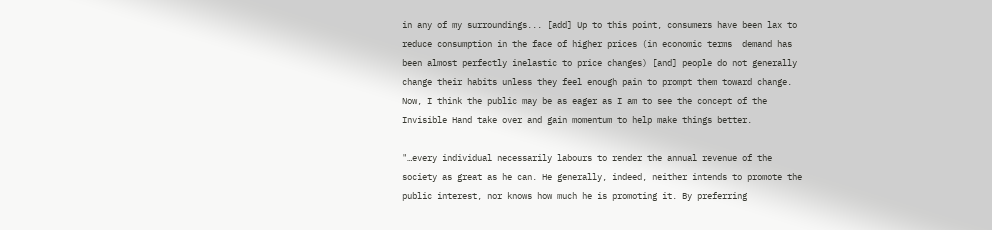in any of my surroundings... [add] Up to this point, consumers have been lax to reduce consumption in the face of higher prices (in economic terms  demand has been almost perfectly inelastic to price changes) [and] people do not generally change their habits unless they feel enough pain to prompt them toward change. Now, I think the public may be as eager as I am to see the concept of the Invisible Hand take over and gain momentum to help make things better.

"…every individual necessarily labours to render the annual revenue of the society as great as he can. He generally, indeed, neither intends to promote the public interest, nor knows how much he is promoting it. By preferring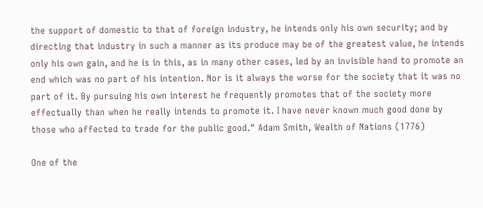the support of domestic to that of foreign industry, he intends only his own security; and by directing that industry in such a manner as its produce may be of the greatest value, he intends only his own gain, and he is in this, as in many other cases, led by an invisible hand to promote an end which was no part of his intention. Nor is it always the worse for the society that it was no part of it. By pursuing his own interest he frequently promotes that of the society more effectually than when he really intends to promote it. I have never known much good done by those who affected to trade for the public good." Adam Smith, Wealth of Nations (1776)

One of the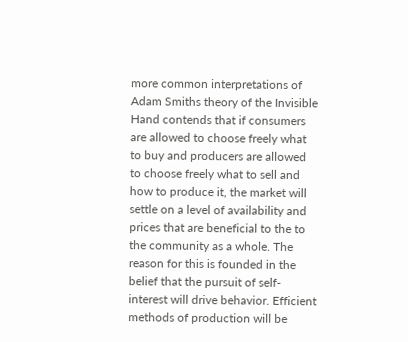more common interpretations of Adam Smiths theory of the Invisible Hand contends that if consumers are allowed to choose freely what to buy and producers are allowed to choose freely what to sell and how to produce it, the market will settle on a level of availability and prices that are beneficial to the to the community as a whole. The reason for this is founded in the belief that the pursuit of self-interest will drive behavior. Efficient methods of production will be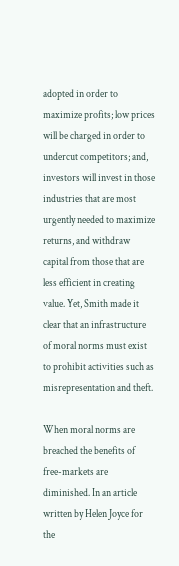adopted in order to maximize profits; low prices will be charged in order to undercut competitors; and, investors will invest in those industries that are most urgently needed to maximize returns, and withdraw capital from those that are less efficient in creating value. Yet, Smith made it clear that an infrastructure of moral norms must exist to prohibit activities such as misrepresentation and theft.

When moral norms are breached the benefits of free-markets are diminished. In an article written by Helen Joyce for the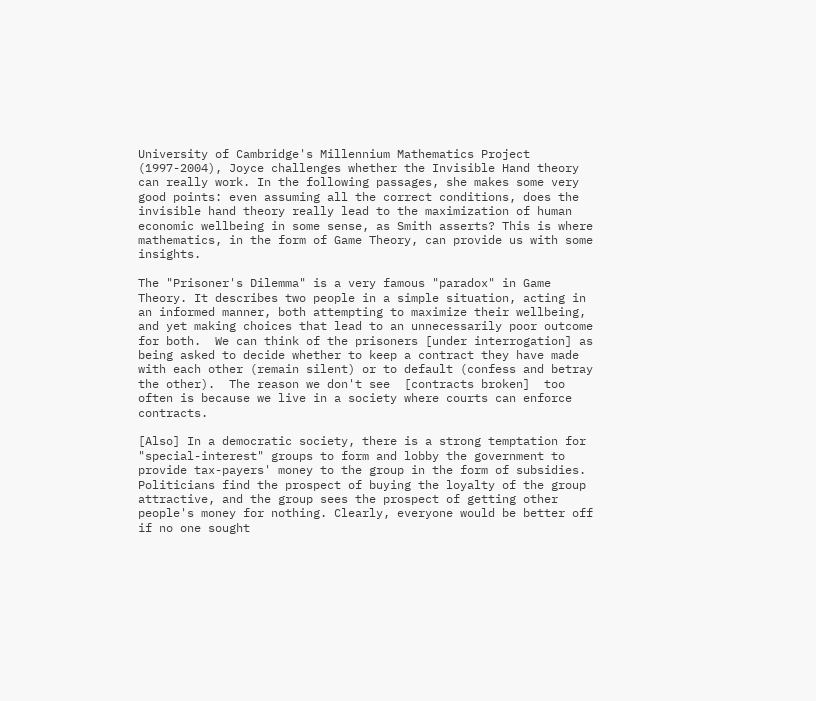University of Cambridge's Millennium Mathematics Project (1997-2004), Joyce challenges whether the Invisible Hand theory can really work. In the following passages, she makes some very good points: even assuming all the correct conditions, does the invisible hand theory really lead to the maximization of human economic wellbeing in some sense, as Smith asserts? This is where mathematics, in the form of Game Theory, can provide us with some insights.

The "Prisoner's Dilemma" is a very famous "paradox" in Game Theory. It describes two people in a simple situation, acting in an informed manner, both attempting to maximize their wellbeing, and yet making choices that lead to an unnecessarily poor outcome for both.  We can think of the prisoners [under interrogation] as being asked to decide whether to keep a contract they have made with each other (remain silent) or to default (confess and betray the other).  The reason we don't see  [contracts broken]  too often is because we live in a society where courts can enforce contracts.

[Also] In a democratic society, there is a strong temptation for "special-interest" groups to form and lobby the government to provide tax-payers' money to the group in the form of subsidies. Politicians find the prospect of buying the loyalty of the group attractive, and the group sees the prospect of getting other people's money for nothing. Clearly, everyone would be better off if no one sought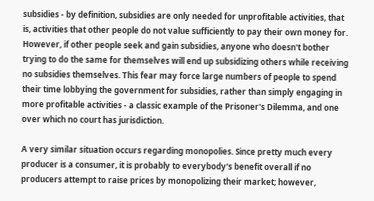subsidies - by definition, subsidies are only needed for unprofitable activities, that is, activities that other people do not value sufficiently to pay their own money for. However, if other people seek and gain subsidies, anyone who doesn't bother trying to do the same for themselves will end up subsidizing others while receiving no subsidies themselves. This fear may force large numbers of people to spend their time lobbying the government for subsidies, rather than simply engaging in more profitable activities - a classic example of the Prisoner's Dilemma, and one over which no court has jurisdiction.

A very similar situation occurs regarding monopolies. Since pretty much every producer is a consumer, it is probably to everybody's benefit overall if no producers attempt to raise prices by monopolizing their market; however,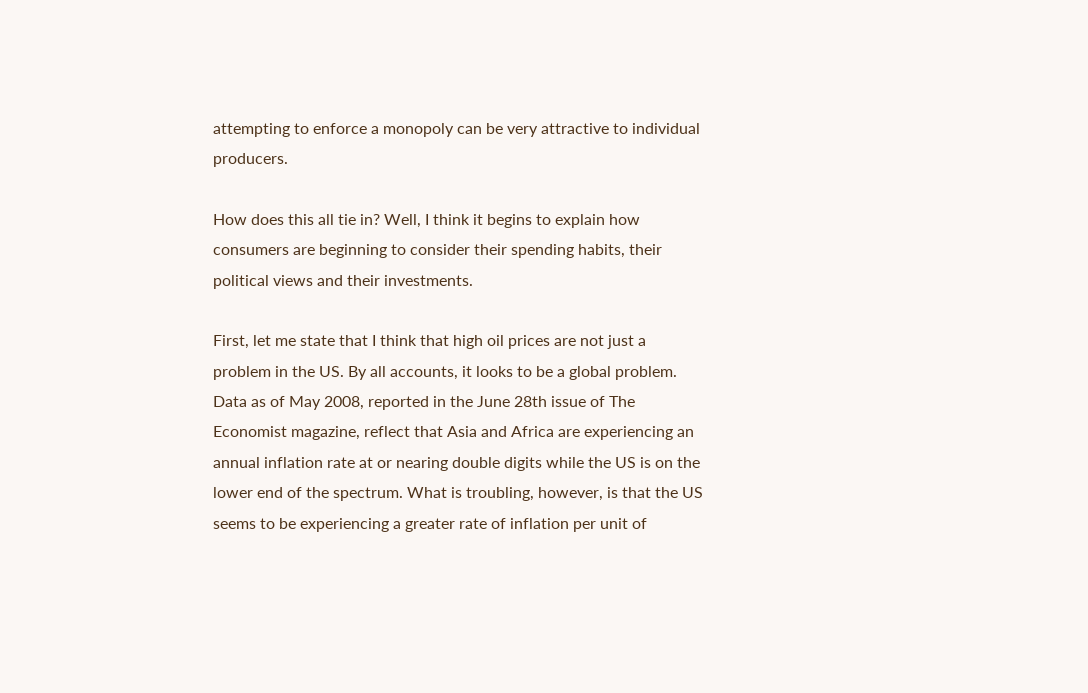attempting to enforce a monopoly can be very attractive to individual producers.

How does this all tie in? Well, I think it begins to explain how consumers are beginning to consider their spending habits, their political views and their investments.

First, let me state that I think that high oil prices are not just a problem in the US. By all accounts, it looks to be a global problem. Data as of May 2008, reported in the June 28th issue of The Economist magazine, reflect that Asia and Africa are experiencing an annual inflation rate at or nearing double digits while the US is on the lower end of the spectrum. What is troubling, however, is that the US seems to be experiencing a greater rate of inflation per unit of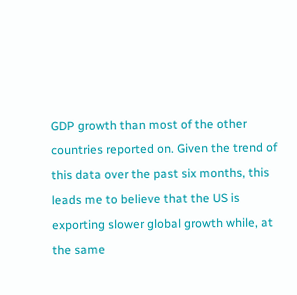GDP growth than most of the other countries reported on. Given the trend of this data over the past six months, this leads me to believe that the US is exporting slower global growth while, at the same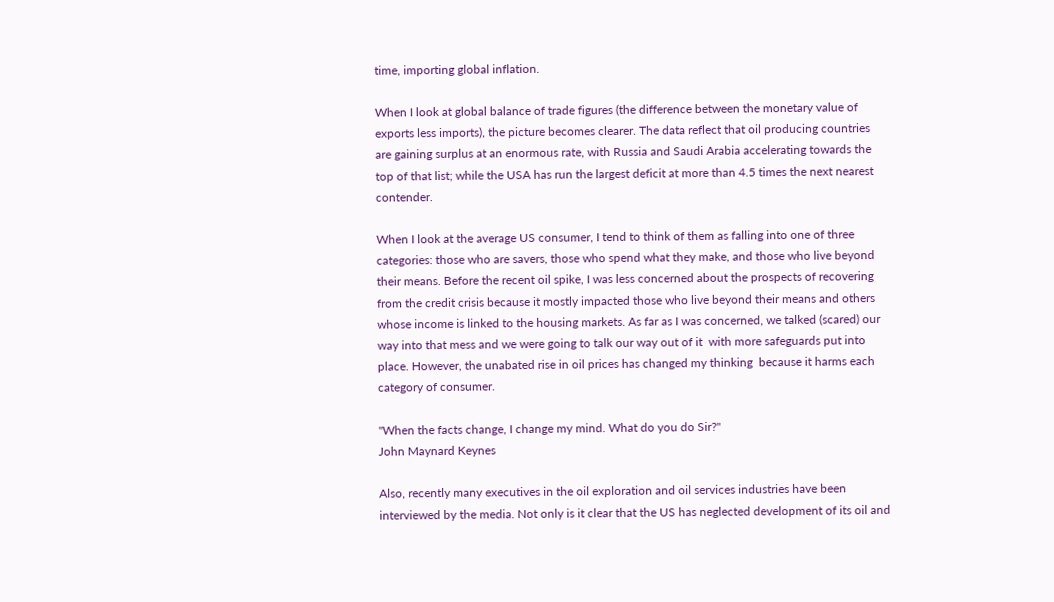time, importing global inflation.

When I look at global balance of trade figures (the difference between the monetary value of exports less imports), the picture becomes clearer. The data reflect that oil producing countries are gaining surplus at an enormous rate, with Russia and Saudi Arabia accelerating towards the top of that list; while the USA has run the largest deficit at more than 4.5 times the next nearest contender.

When I look at the average US consumer, I tend to think of them as falling into one of three categories: those who are savers, those who spend what they make, and those who live beyond their means. Before the recent oil spike, I was less concerned about the prospects of recovering from the credit crisis because it mostly impacted those who live beyond their means and others whose income is linked to the housing markets. As far as I was concerned, we talked (scared) our way into that mess and we were going to talk our way out of it  with more safeguards put into place. However, the unabated rise in oil prices has changed my thinking  because it harms each category of consumer.

"When the facts change, I change my mind. What do you do Sir?"
John Maynard Keynes

Also, recently many executives in the oil exploration and oil services industries have been interviewed by the media. Not only is it clear that the US has neglected development of its oil and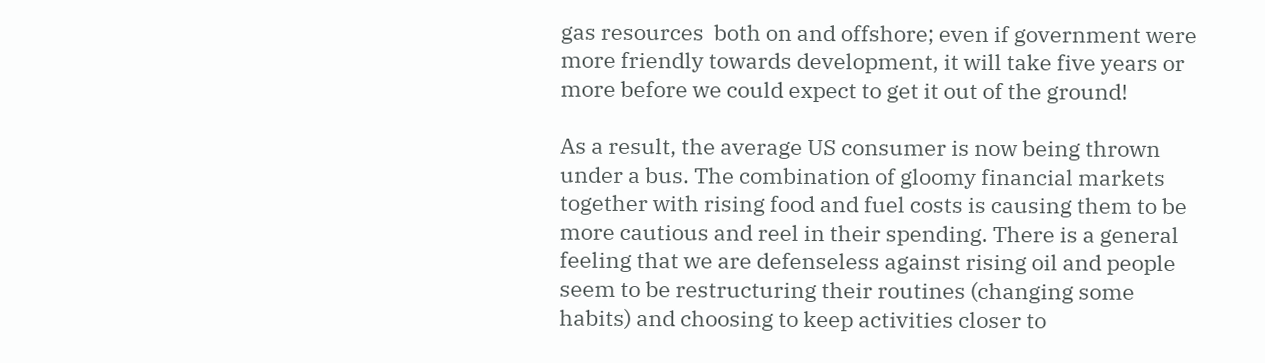gas resources  both on and offshore; even if government were more friendly towards development, it will take five years or more before we could expect to get it out of the ground!

As a result, the average US consumer is now being thrown under a bus. The combination of gloomy financial markets together with rising food and fuel costs is causing them to be more cautious and reel in their spending. There is a general feeling that we are defenseless against rising oil and people seem to be restructuring their routines (changing some habits) and choosing to keep activities closer to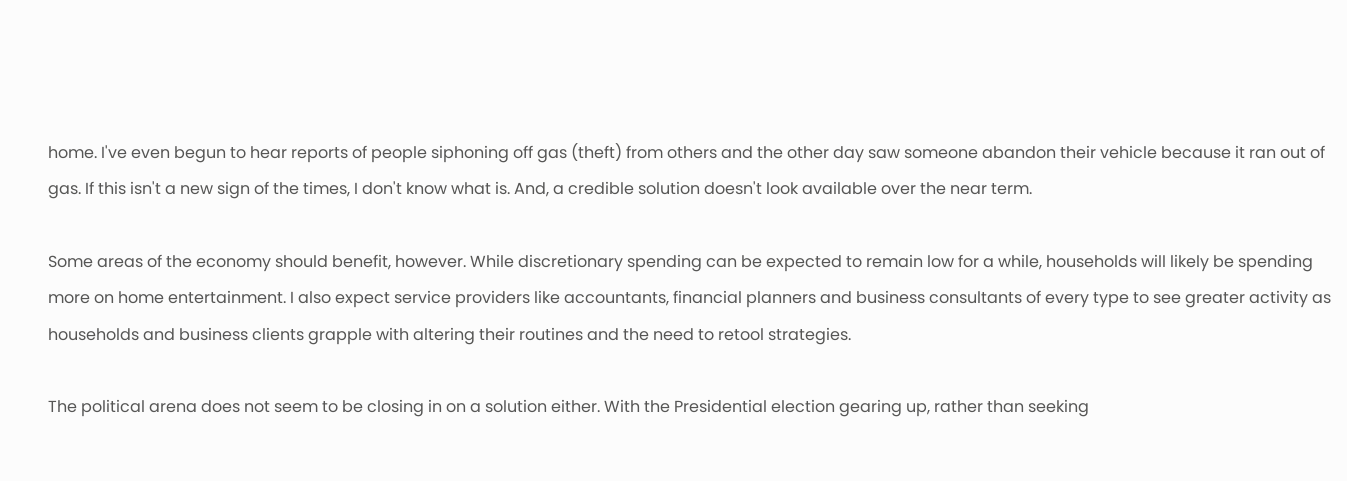home. I've even begun to hear reports of people siphoning off gas (theft) from others and the other day saw someone abandon their vehicle because it ran out of gas. If this isn't a new sign of the times, I don't know what is. And, a credible solution doesn't look available over the near term.

Some areas of the economy should benefit, however. While discretionary spending can be expected to remain low for a while, households will likely be spending more on home entertainment. I also expect service providers like accountants, financial planners and business consultants of every type to see greater activity as households and business clients grapple with altering their routines and the need to retool strategies.

The political arena does not seem to be closing in on a solution either. With the Presidential election gearing up, rather than seeking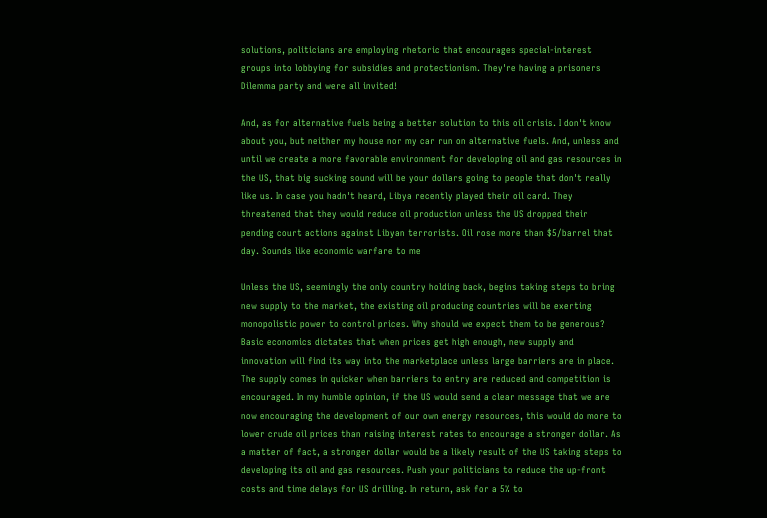solutions, politicians are employing rhetoric that encourages special-interest groups into lobbying for subsidies and protectionism. They're having a prisoners Dilemma party and were all invited!

And, as for alternative fuels being a better solution to this oil crisis. I don't know about you, but neither my house nor my car run on alternative fuels. And, unless and until we create a more favorable environment for developing oil and gas resources in the US, that big sucking sound will be your dollars going to people that don't really like us. In case you hadn't heard, Libya recently played their oil card. They threatened that they would reduce oil production unless the US dropped their pending court actions against Libyan terrorists. Oil rose more than $5/barrel that day. Sounds like economic warfare to me

Unless the US, seemingly the only country holding back, begins taking steps to bring new supply to the market, the existing oil producing countries will be exerting monopolistic power to control prices. Why should we expect them to be generous? Basic economics dictates that when prices get high enough, new supply and innovation will find its way into the marketplace unless large barriers are in place. The supply comes in quicker when barriers to entry are reduced and competition is encouraged. In my humble opinion, if the US would send a clear message that we are now encouraging the development of our own energy resources, this would do more to lower crude oil prices than raising interest rates to encourage a stronger dollar. As a matter of fact, a stronger dollar would be a likely result of the US taking steps to developing its oil and gas resources. Push your politicians to reduce the up-front costs and time delays for US drilling. In return, ask for a 5% to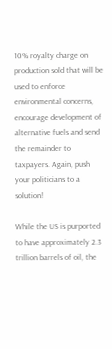10% royalty charge on production sold that will be used to enforce environmental concerns, encourage development of alternative fuels and send the remainder to taxpayers. Again, push your politicians to a solution!

While the US is purported to have approximately 2.3 trillion barrels of oil, the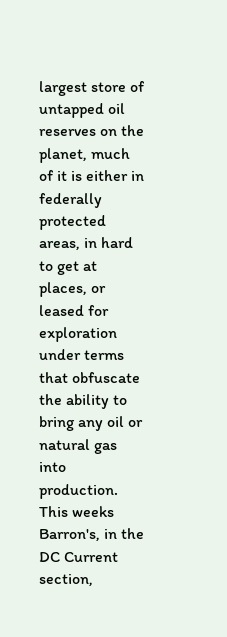largest store of untapped oil reserves on the planet, much of it is either in federally protected areas, in hard to get at places, or leased for exploration under terms that obfuscate the ability to bring any oil or natural gas into production. This weeks Barron's, in the DC Current section,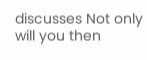discusses Not only will you then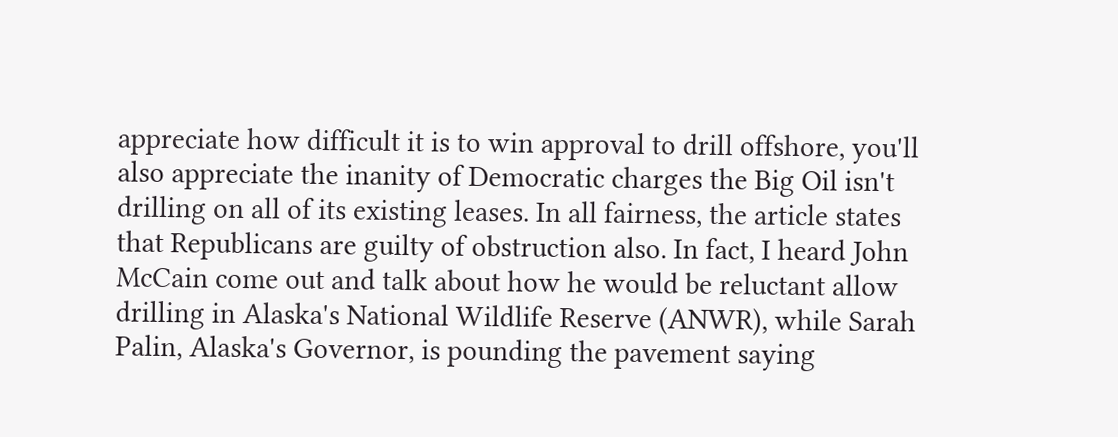appreciate how difficult it is to win approval to drill offshore, you'll also appreciate the inanity of Democratic charges the Big Oil isn't drilling on all of its existing leases. In all fairness, the article states that Republicans are guilty of obstruction also. In fact, I heard John McCain come out and talk about how he would be reluctant allow drilling in Alaska's National Wildlife Reserve (ANWR), while Sarah Palin, Alaska's Governor, is pounding the pavement saying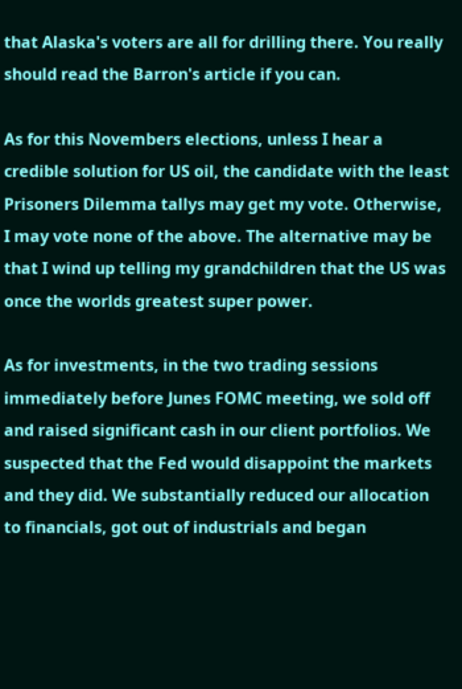that Alaska's voters are all for drilling there. You really should read the Barron's article if you can.

As for this Novembers elections, unless I hear a credible solution for US oil, the candidate with the least Prisoners Dilemma tallys may get my vote. Otherwise, I may vote none of the above. The alternative may be that I wind up telling my grandchildren that the US was once the worlds greatest super power.

As for investments, in the two trading sessions immediately before Junes FOMC meeting, we sold off and raised significant cash in our client portfolios. We suspected that the Fed would disappoint the markets and they did. We substantially reduced our allocation to financials, got out of industrials and began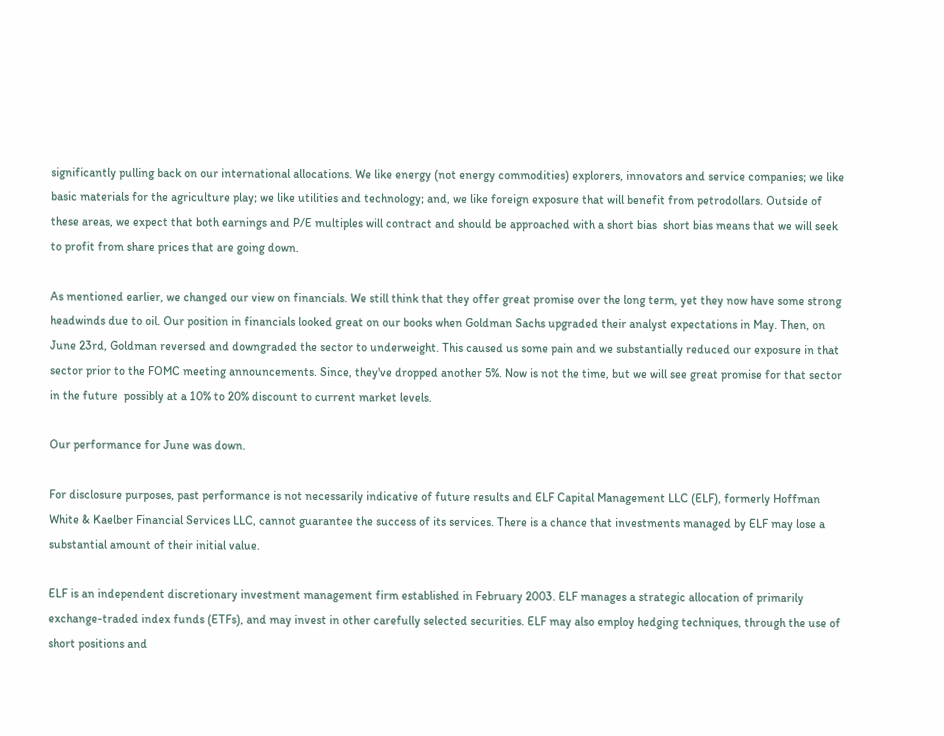significantly pulling back on our international allocations. We like energy (not energy commodities) explorers, innovators and service companies; we like basic materials for the agriculture play; we like utilities and technology; and, we like foreign exposure that will benefit from petrodollars. Outside of these areas, we expect that both earnings and P/E multiples will contract and should be approached with a short bias  short bias means that we will seek to profit from share prices that are going down.

As mentioned earlier, we changed our view on financials. We still think that they offer great promise over the long term, yet they now have some strong headwinds due to oil. Our position in financials looked great on our books when Goldman Sachs upgraded their analyst expectations in May. Then, on June 23rd, Goldman reversed and downgraded the sector to underweight. This caused us some pain and we substantially reduced our exposure in that sector prior to the FOMC meeting announcements. Since, they've dropped another 5%. Now is not the time, but we will see great promise for that sector in the future  possibly at a 10% to 20% discount to current market levels.

Our performance for June was down.

For disclosure purposes, past performance is not necessarily indicative of future results and ELF Capital Management LLC (ELF), formerly Hoffman White & Kaelber Financial Services LLC, cannot guarantee the success of its services. There is a chance that investments managed by ELF may lose a substantial amount of their initial value.

ELF is an independent discretionary investment management firm established in February 2003. ELF manages a strategic allocation of primarily exchange-traded index funds (ETFs), and may invest in other carefully selected securities. ELF may also employ hedging techniques, through the use of short positions and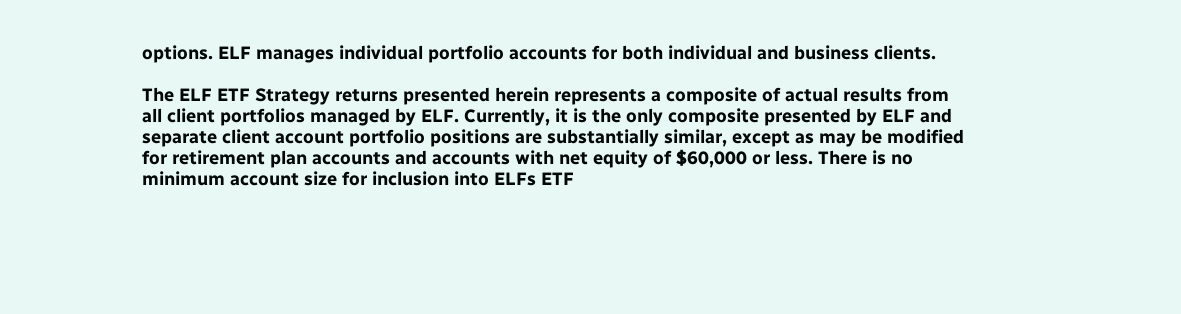options. ELF manages individual portfolio accounts for both individual and business clients.

The ELF ETF Strategy returns presented herein represents a composite of actual results from all client portfolios managed by ELF. Currently, it is the only composite presented by ELF and separate client account portfolio positions are substantially similar, except as may be modified for retirement plan accounts and accounts with net equity of $60,000 or less. There is no minimum account size for inclusion into ELFs ETF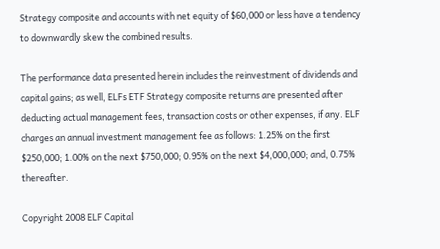Strategy composite and accounts with net equity of $60,000 or less have a tendency to downwardly skew the combined results.

The performance data presented herein includes the reinvestment of dividends and capital gains; as well, ELFs ETF Strategy composite returns are presented after deducting actual management fees, transaction costs or other expenses, if any. ELF charges an annual investment management fee as follows: 1.25% on the first $250,000; 1.00% on the next $750,000; 0.95% on the next $4,000,000; and, 0.75% thereafter.

Copyright 2008 ELF Capital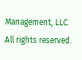Management, LLC. All rights reserved.